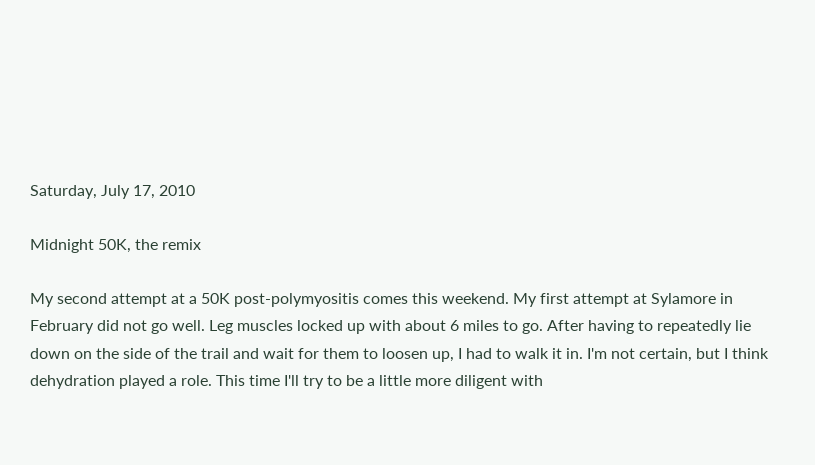Saturday, July 17, 2010

Midnight 50K, the remix

My second attempt at a 50K post-polymyositis comes this weekend. My first attempt at Sylamore in February did not go well. Leg muscles locked up with about 6 miles to go. After having to repeatedly lie down on the side of the trail and wait for them to loosen up, I had to walk it in. I'm not certain, but I think dehydration played a role. This time I'll try to be a little more diligent with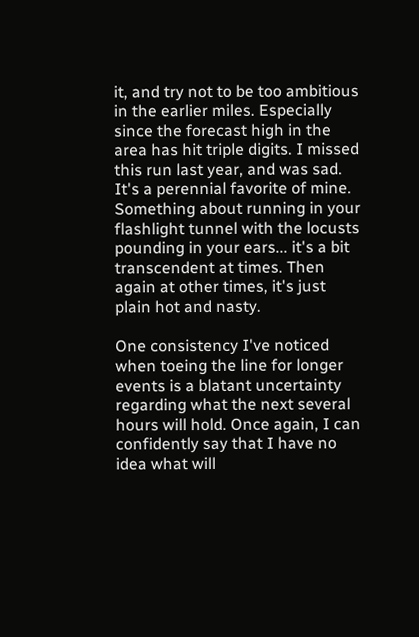it, and try not to be too ambitious in the earlier miles. Especially since the forecast high in the area has hit triple digits. I missed this run last year, and was sad. It's a perennial favorite of mine. Something about running in your flashlight tunnel with the locusts pounding in your ears... it's a bit transcendent at times. Then again at other times, it's just plain hot and nasty.

One consistency I've noticed when toeing the line for longer events is a blatant uncertainty regarding what the next several hours will hold. Once again, I can confidently say that I have no idea what will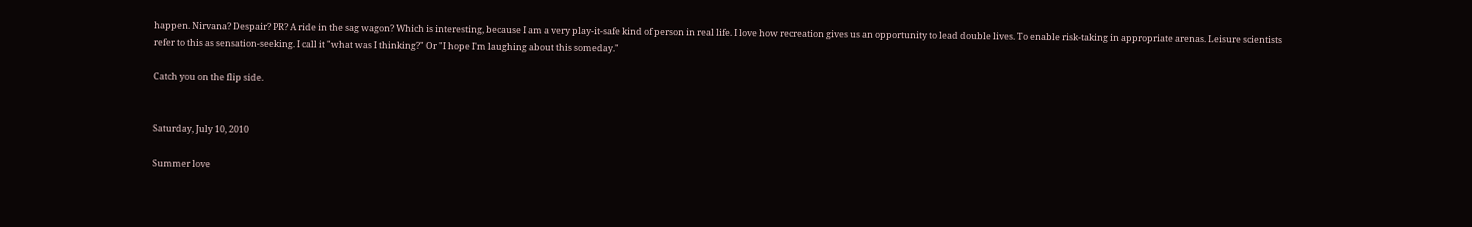happen. Nirvana? Despair? PR? A ride in the sag wagon? Which is interesting, because I am a very play-it-safe kind of person in real life. I love how recreation gives us an opportunity to lead double lives. To enable risk-taking in appropriate arenas. Leisure scientists refer to this as sensation-seeking. I call it "what was I thinking?" Or "I hope I'm laughing about this someday."

Catch you on the flip side.


Saturday, July 10, 2010

Summer love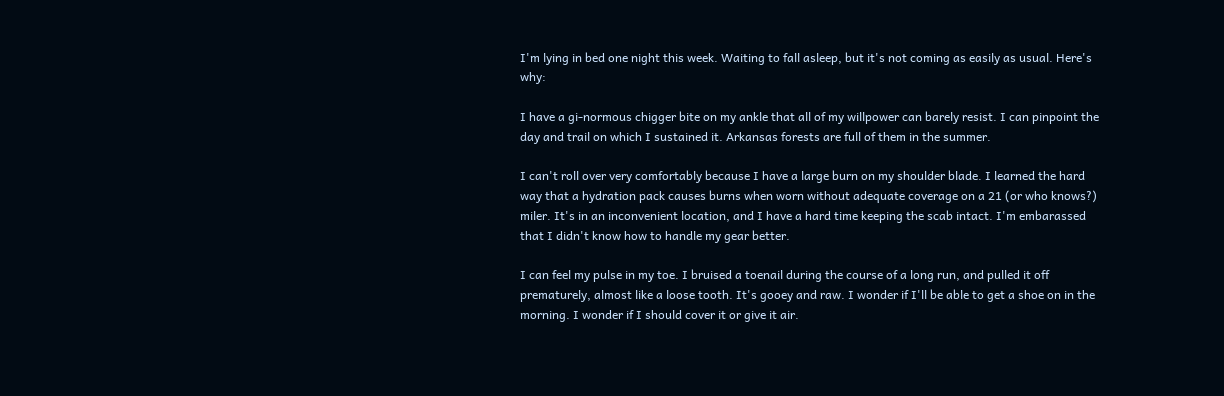I'm lying in bed one night this week. Waiting to fall asleep, but it's not coming as easily as usual. Here's why:

I have a gi-normous chigger bite on my ankle that all of my willpower can barely resist. I can pinpoint the day and trail on which I sustained it. Arkansas forests are full of them in the summer.

I can't roll over very comfortably because I have a large burn on my shoulder blade. I learned the hard way that a hydration pack causes burns when worn without adequate coverage on a 21 (or who knows?) miler. It's in an inconvenient location, and I have a hard time keeping the scab intact. I'm embarassed that I didn't know how to handle my gear better.

I can feel my pulse in my toe. I bruised a toenail during the course of a long run, and pulled it off prematurely, almost like a loose tooth. It's gooey and raw. I wonder if I'll be able to get a shoe on in the morning. I wonder if I should cover it or give it air.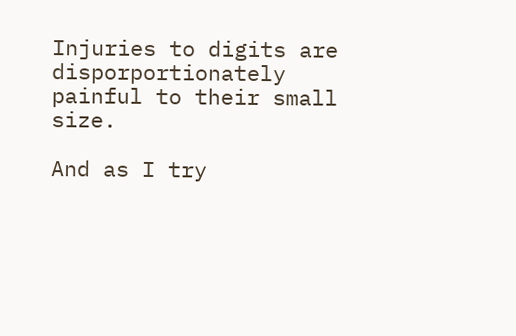Injuries to digits are disporportionately painful to their small size.

And as I try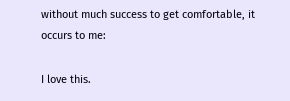without much success to get comfortable, it occurs to me:

I love this.